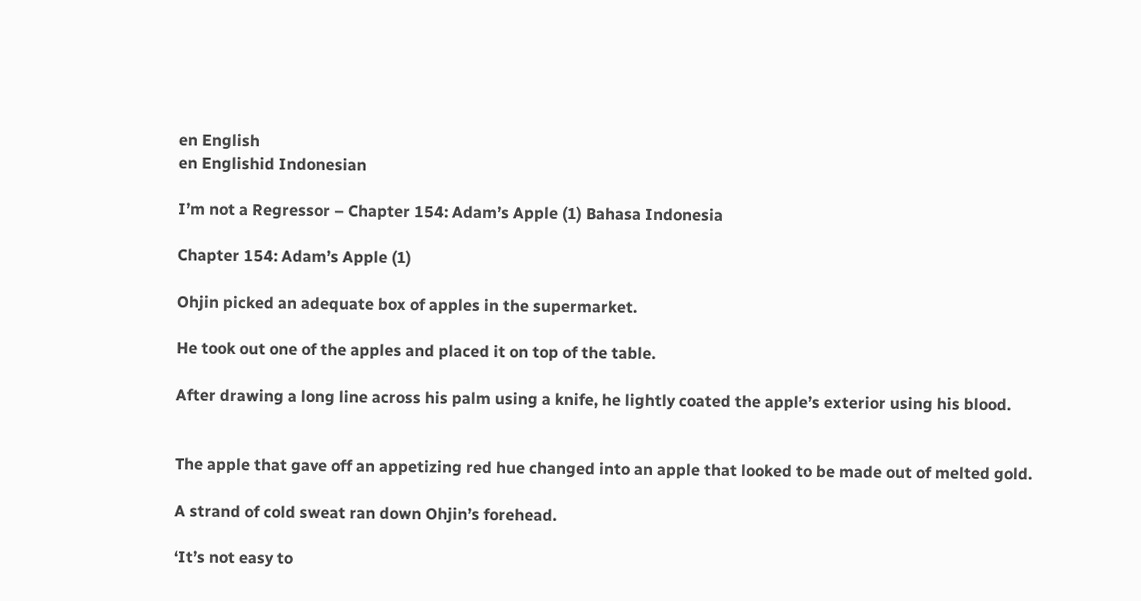en English
en Englishid Indonesian

I’m not a Regressor – Chapter 154: Adam’s Apple (1) Bahasa Indonesia

Chapter 154: Adam’s Apple (1)

Ohjin picked an adequate box of apples in the supermarket.

He took out one of the apples and placed it on top of the table.

After drawing a long line across his palm using a knife, he lightly coated the apple’s exterior using his blood.


The apple that gave off an appetizing red hue changed into an apple that looked to be made out of melted gold.

A strand of cold sweat ran down Ohjin’s forehead.

‘It’s not easy to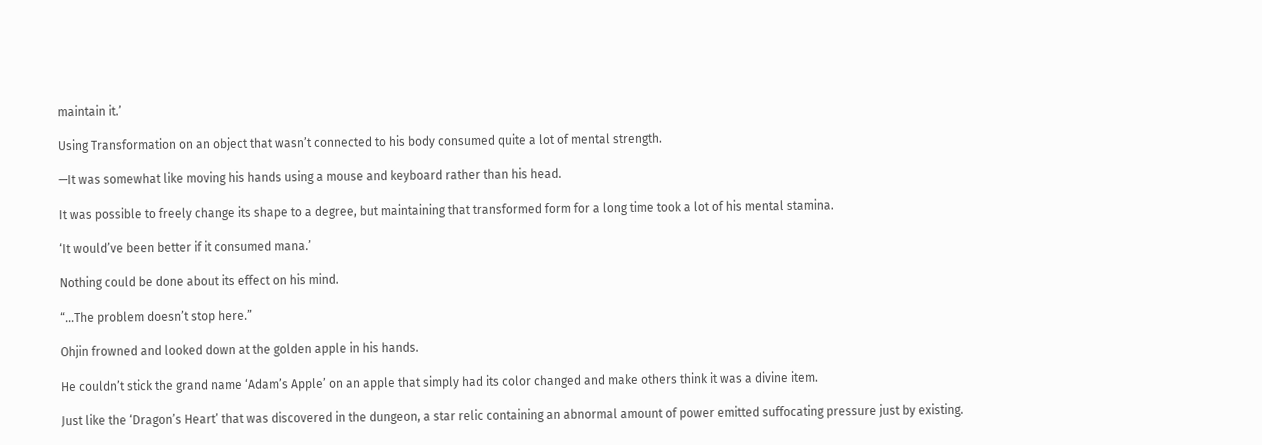maintain it.’

Using Transformation on an object that wasn’t connected to his body consumed quite a lot of mental strength.

—It was somewhat like moving his hands using a mouse and keyboard rather than his head.

It was possible to freely change its shape to a degree, but maintaining that transformed form for a long time took a lot of his mental stamina.

‘It would’ve been better if it consumed mana.’

Nothing could be done about its effect on his mind.

“…The problem doesn’t stop here.”

Ohjin frowned and looked down at the golden apple in his hands.

He couldn’t stick the grand name ‘Adam’s Apple’ on an apple that simply had its color changed and make others think it was a divine item.

Just like the ‘Dragon’s Heart’ that was discovered in the dungeon, a star relic containing an abnormal amount of power emitted suffocating pressure just by existing.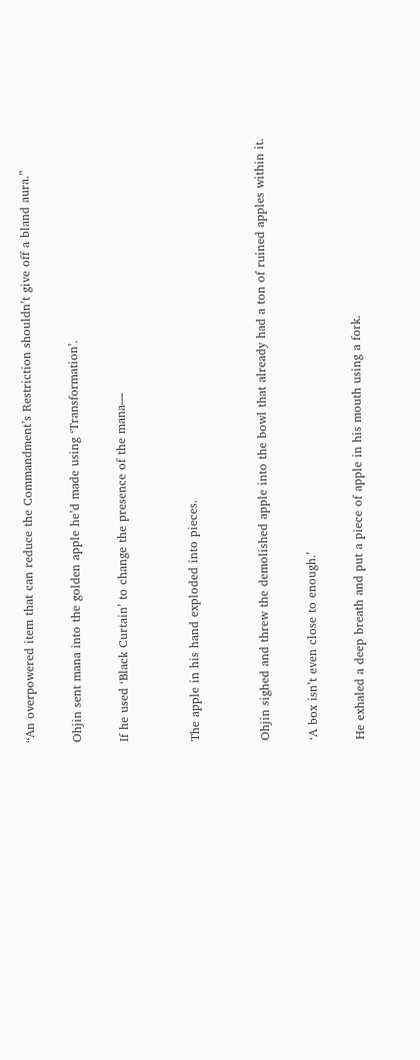“An overpowered item that can reduce the Commandment’s Restriction shouldn’t give off a bland aura.”

Ohjin sent mana into the golden apple he’d made using ‘Transformation’.

If he used ‘Black Curtain’ to change the presence of the mana—


The apple in his hand exploded into pieces.


Ohjin sighed and threw the demolished apple into the bowl that already had a ton of ruined apples within it.

‘A box isn’t even close to enough.’

He exhaled a deep breath and put a piece of apple in his mouth using a fork.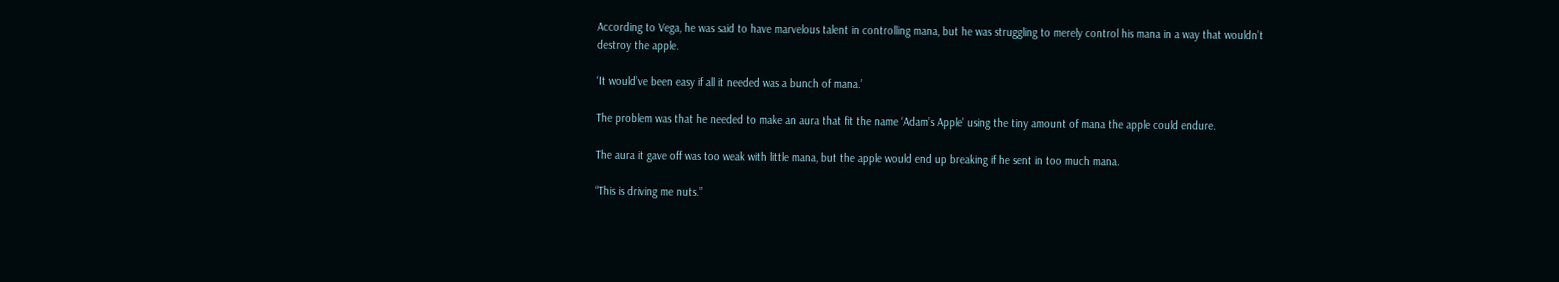According to Vega, he was said to have marvelous talent in controlling mana, but he was struggling to merely control his mana in a way that wouldn’t destroy the apple.

‘It would’ve been easy if all it needed was a bunch of mana.’

The problem was that he needed to make an aura that fit the name ‘Adam’s Apple’ using the tiny amount of mana the apple could endure.

The aura it gave off was too weak with little mana, but the apple would end up breaking if he sent in too much mana.

“This is driving me nuts.”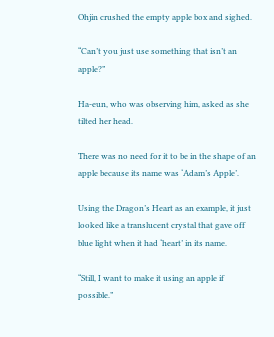Ohjin crushed the empty apple box and sighed.

“Can’t you just use something that isn’t an apple?”

Ha-eun, who was observing him, asked as she tilted her head.

There was no need for it to be in the shape of an apple because its name was ‘Adam’s Apple’.

Using the Dragon’s Heart as an example, it just looked like a translucent crystal that gave off blue light when it had ‘heart’ in its name.

“Still, I want to make it using an apple if possible.”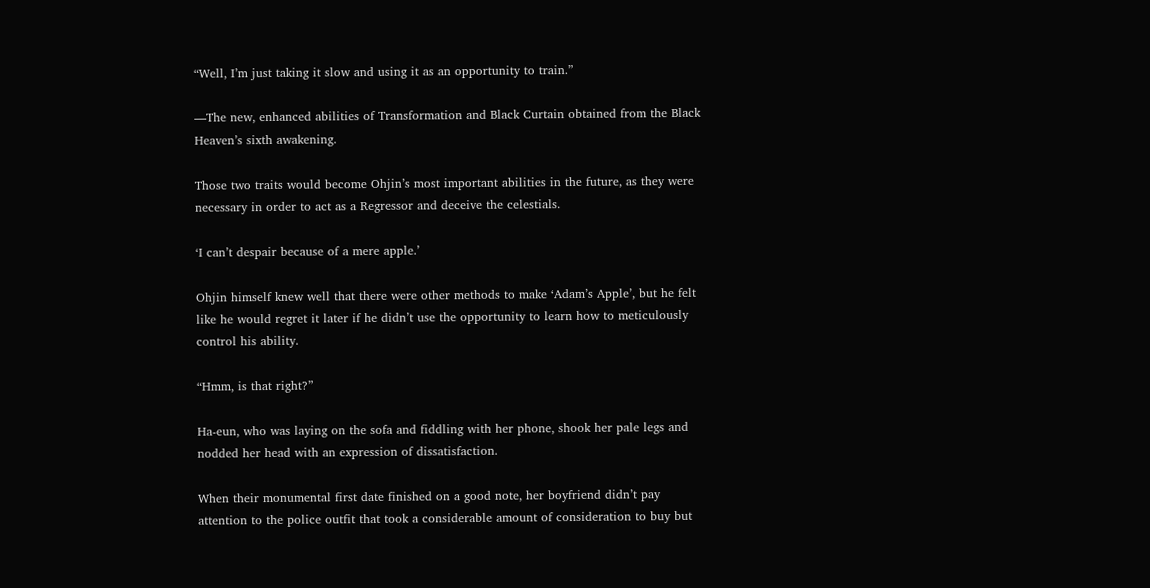“Well, I’m just taking it slow and using it as an opportunity to train.”

—The new, enhanced abilities of Transformation and Black Curtain obtained from the Black Heaven’s sixth awakening.

Those two traits would become Ohjin’s most important abilities in the future, as they were necessary in order to act as a Regressor and deceive the celestials.

‘I can’t despair because of a mere apple.’

Ohjin himself knew well that there were other methods to make ‘Adam’s Apple’, but he felt like he would regret it later if he didn’t use the opportunity to learn how to meticulously control his ability.

“Hmm, is that right?”

Ha-eun, who was laying on the sofa and fiddling with her phone, shook her pale legs and nodded her head with an expression of dissatisfaction.

When their monumental first date finished on a good note, her boyfriend didn’t pay attention to the police outfit that took a considerable amount of consideration to buy but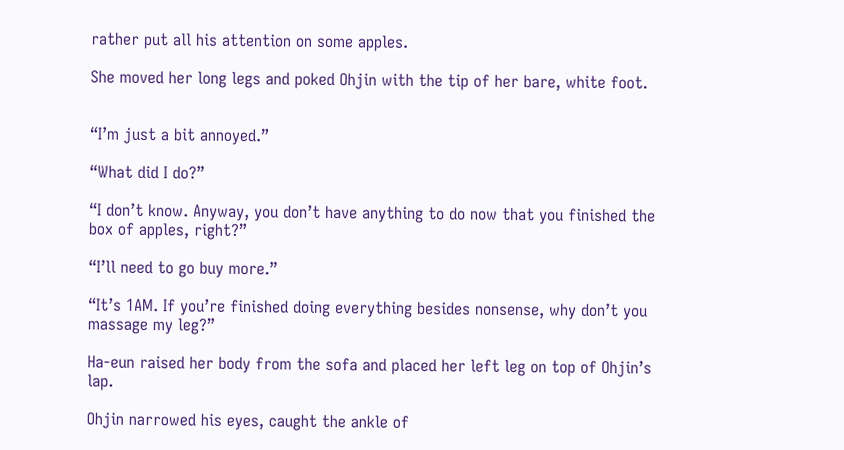rather put all his attention on some apples.

She moved her long legs and poked Ohjin with the tip of her bare, white foot.


“I’m just a bit annoyed.”

“What did I do?”

“I don’t know. Anyway, you don’t have anything to do now that you finished the box of apples, right?”

“I’ll need to go buy more.”

“It’s 1AM. If you’re finished doing everything besides nonsense, why don’t you massage my leg?”

Ha-eun raised her body from the sofa and placed her left leg on top of Ohjin’s lap.

Ohjin narrowed his eyes, caught the ankle of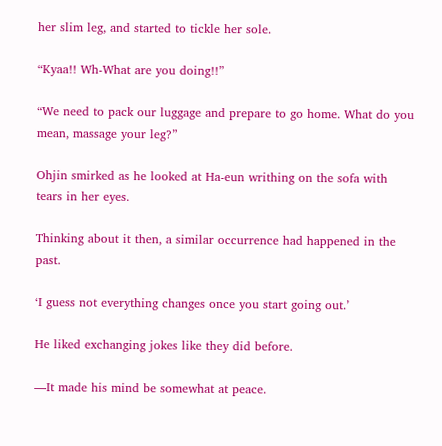her slim leg, and started to tickle her sole.

“Kyaa!! Wh-What are you doing!!”

“We need to pack our luggage and prepare to go home. What do you mean, massage your leg?”

Ohjin smirked as he looked at Ha-eun writhing on the sofa with tears in her eyes.

Thinking about it then, a similar occurrence had happened in the past.

‘I guess not everything changes once you start going out.’

He liked exchanging jokes like they did before.

—It made his mind be somewhat at peace.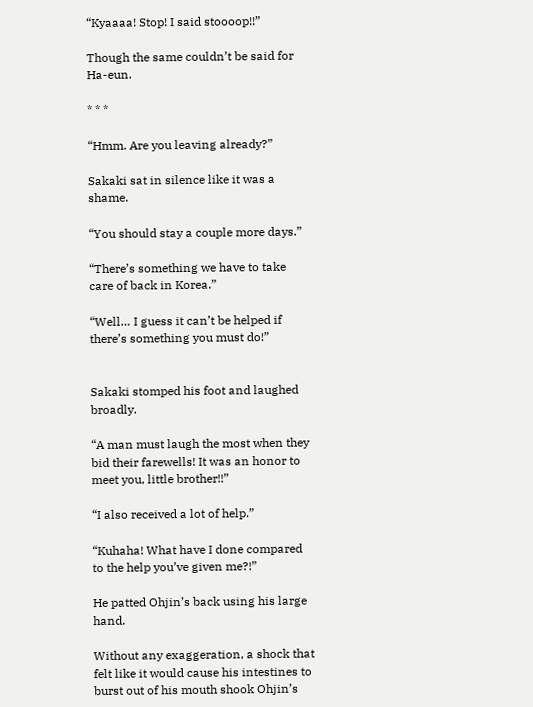“Kyaaaa! Stop! I said stoooop!!”

Though the same couldn’t be said for Ha-eun.

* * *

“Hmm. Are you leaving already?”

Sakaki sat in silence like it was a shame.

“You should stay a couple more days.”

“There’s something we have to take care of back in Korea.”

“Well… I guess it can’t be helped if there’s something you must do!”


Sakaki stomped his foot and laughed broadly.

“A man must laugh the most when they bid their farewells! It was an honor to meet you, little brother!!”

“I also received a lot of help.”

“Kuhaha! What have I done compared to the help you’ve given me?!”

He patted Ohjin’s back using his large hand.

Without any exaggeration, a shock that felt like it would cause his intestines to burst out of his mouth shook Ohjin’s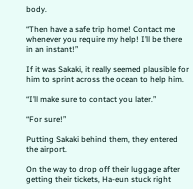body.

“Then have a safe trip home! Contact me whenever you require my help! I’ll be there in an instant!”

If it was Sakaki, it really seemed plausible for him to sprint across the ocean to help him.

“I’ll make sure to contact you later.”

“For sure!”

Putting Sakaki behind them, they entered the airport.

On the way to drop off their luggage after getting their tickets, Ha-eun stuck right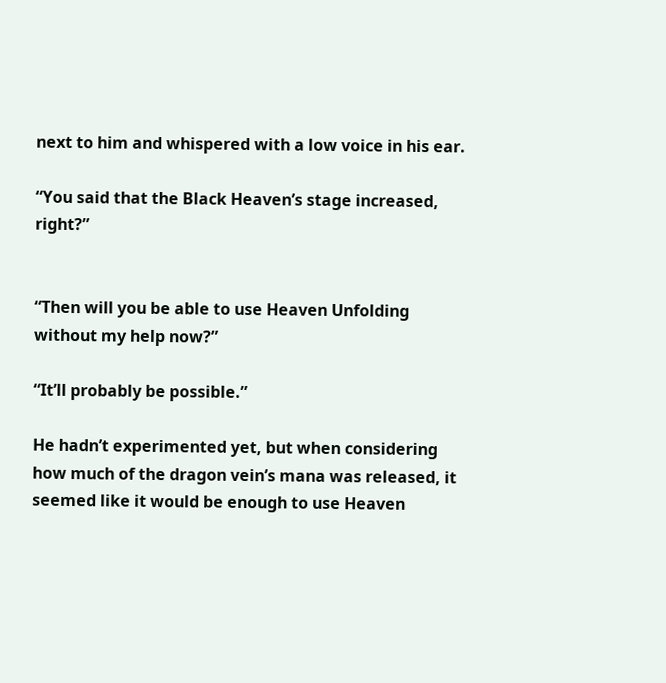next to him and whispered with a low voice in his ear.

“You said that the Black Heaven’s stage increased, right?”


“Then will you be able to use Heaven Unfolding without my help now?”

“It’ll probably be possible.”

He hadn’t experimented yet, but when considering how much of the dragon vein’s mana was released, it seemed like it would be enough to use Heaven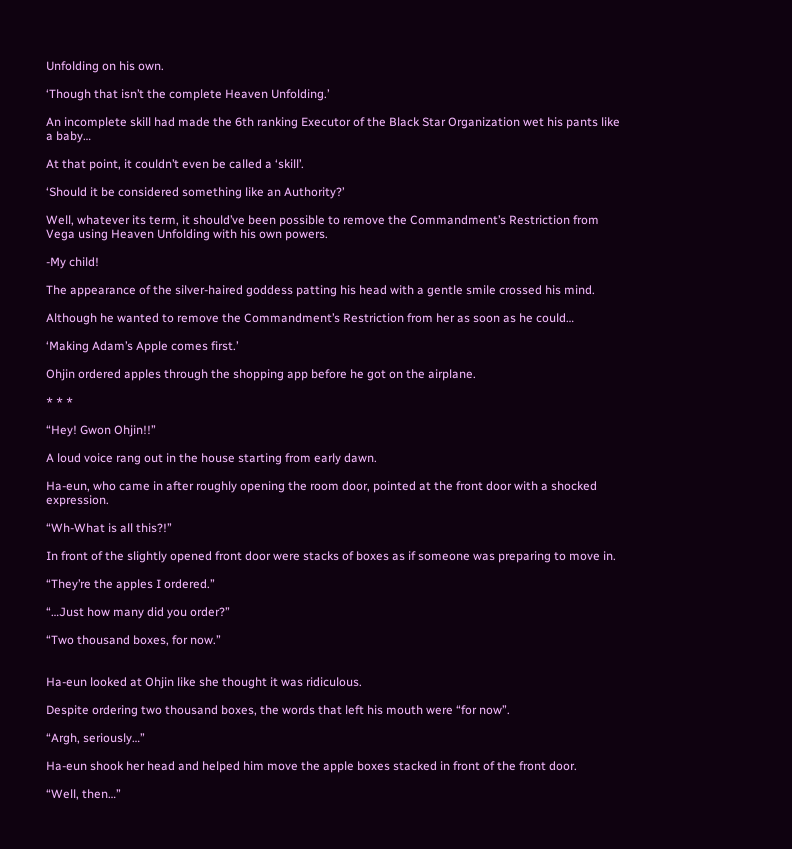Unfolding on his own.

‘Though that isn’t the complete Heaven Unfolding.’

An incomplete skill had made the 6th ranking Executor of the Black Star Organization wet his pants like a baby…

At that point, it couldn’t even be called a ‘skill’.

‘Should it be considered something like an Authority?’

Well, whatever its term, it should’ve been possible to remove the Commandment’s Restriction from Vega using Heaven Unfolding with his own powers.

-My child!

The appearance of the silver-haired goddess patting his head with a gentle smile crossed his mind.

Although he wanted to remove the Commandment’s Restriction from her as soon as he could…

‘Making Adam’s Apple comes first.’

Ohjin ordered apples through the shopping app before he got on the airplane.

* * *

“Hey! Gwon Ohjin!!”

A loud voice rang out in the house starting from early dawn.

Ha-eun, who came in after roughly opening the room door, pointed at the front door with a shocked expression.

“Wh-What is all this?!”

In front of the slightly opened front door were stacks of boxes as if someone was preparing to move in.

“They’re the apples I ordered.”

“…Just how many did you order?”

“Two thousand boxes, for now.”


Ha-eun looked at Ohjin like she thought it was ridiculous.

Despite ordering two thousand boxes, the words that left his mouth were “for now”.

“Argh, seriously…”

Ha-eun shook her head and helped him move the apple boxes stacked in front of the front door.

“Well, then…”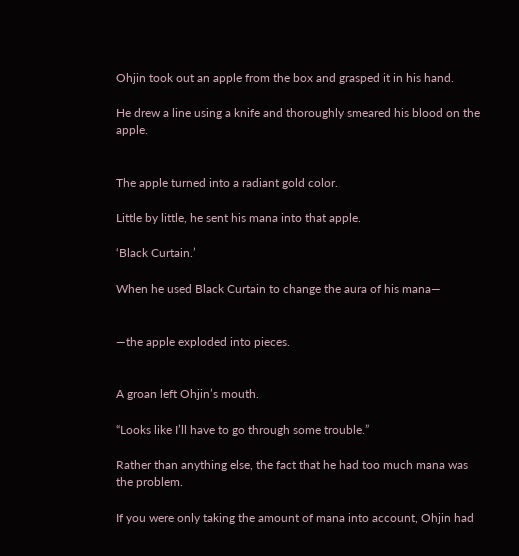Ohjin took out an apple from the box and grasped it in his hand.

He drew a line using a knife and thoroughly smeared his blood on the apple.


The apple turned into a radiant gold color.

Little by little, he sent his mana into that apple.

‘Black Curtain.’

When he used Black Curtain to change the aura of his mana—


—the apple exploded into pieces.


A groan left Ohjin’s mouth.

“Looks like I’ll have to go through some trouble.”

Rather than anything else, the fact that he had too much mana was the problem.

If you were only taking the amount of mana into account, Ohjin had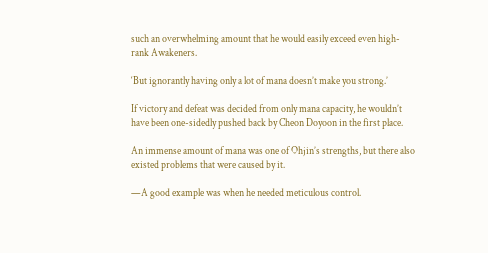such an overwhelming amount that he would easily exceed even high-rank Awakeners.

‘But ignorantly having only a lot of mana doesn’t make you strong.’

If victory and defeat was decided from only mana capacity, he wouldn’t have been one-sidedly pushed back by Cheon Doyoon in the first place.

An immense amount of mana was one of Ohjin’s strengths, but there also existed problems that were caused by it.

—A good example was when he needed meticulous control.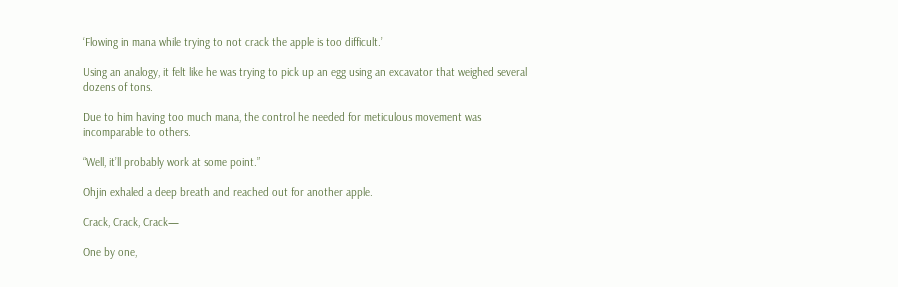‘Flowing in mana while trying to not crack the apple is too difficult.’

Using an analogy, it felt like he was trying to pick up an egg using an excavator that weighed several dozens of tons.

Due to him having too much mana, the control he needed for meticulous movement was incomparable to others.

“Well, it’ll probably work at some point.”

Ohjin exhaled a deep breath and reached out for another apple.

Crack, Crack, Crack—

One by one,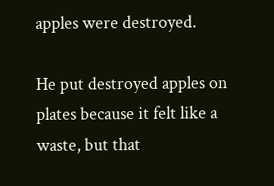apples were destroyed.

He put destroyed apples on plates because it felt like a waste, but that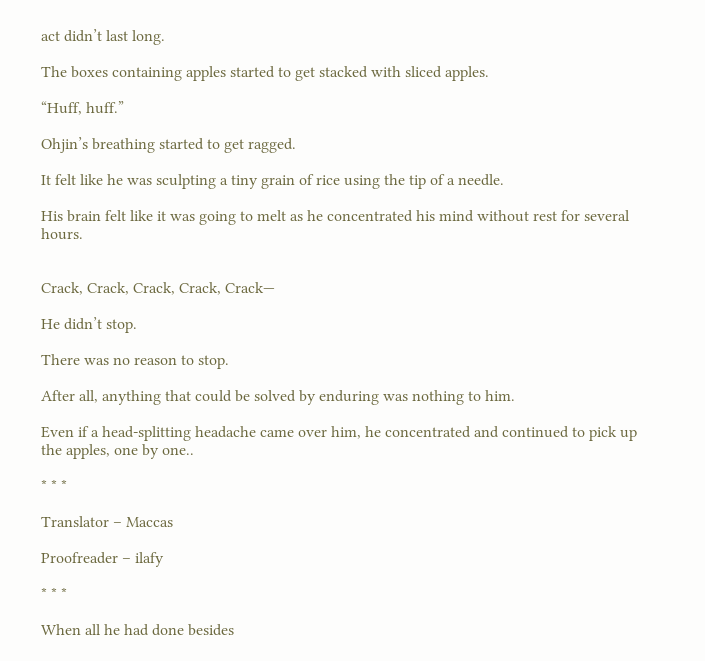act didn’t last long.

The boxes containing apples started to get stacked with sliced apples.

“Huff, huff.”

Ohjin’s breathing started to get ragged.

It felt like he was sculpting a tiny grain of rice using the tip of a needle.

His brain felt like it was going to melt as he concentrated his mind without rest for several hours.


Crack, Crack, Crack, Crack, Crack—

He didn’t stop.

There was no reason to stop.

After all, anything that could be solved by enduring was nothing to him.

Even if a head-splitting headache came over him, he concentrated and continued to pick up the apples, one by one..

* * *

Translator – Maccas

Proofreader – ilafy

* * *

When all he had done besides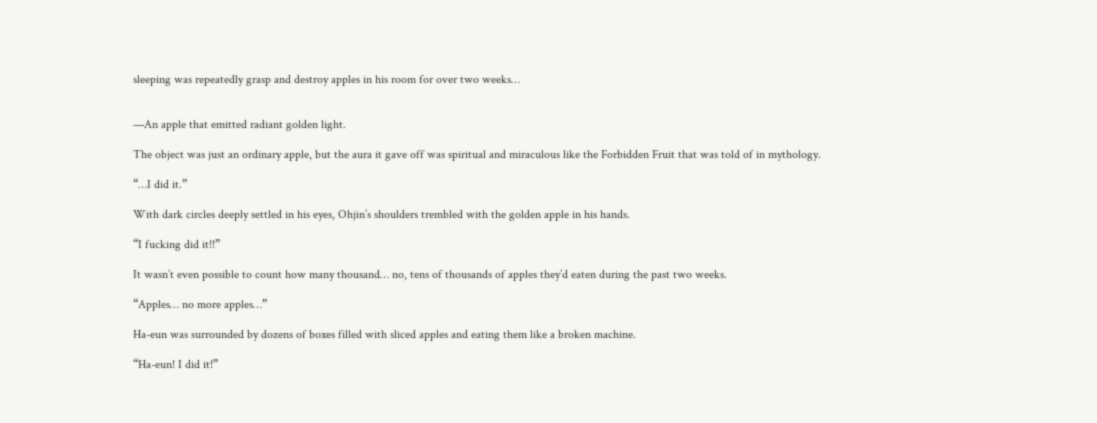sleeping was repeatedly grasp and destroy apples in his room for over two weeks…


—An apple that emitted radiant golden light.

The object was just an ordinary apple, but the aura it gave off was spiritual and miraculous like the Forbidden Fruit that was told of in mythology.

“…I did it.”

With dark circles deeply settled in his eyes, Ohjin’s shoulders trembled with the golden apple in his hands.

“I fucking did it!!”

It wasn’t even possible to count how many thousand… no, tens of thousands of apples they’d eaten during the past two weeks.

“Apples… no more apples…”

Ha-eun was surrounded by dozens of boxes filled with sliced apples and eating them like a broken machine.

“Ha-eun! I did it!”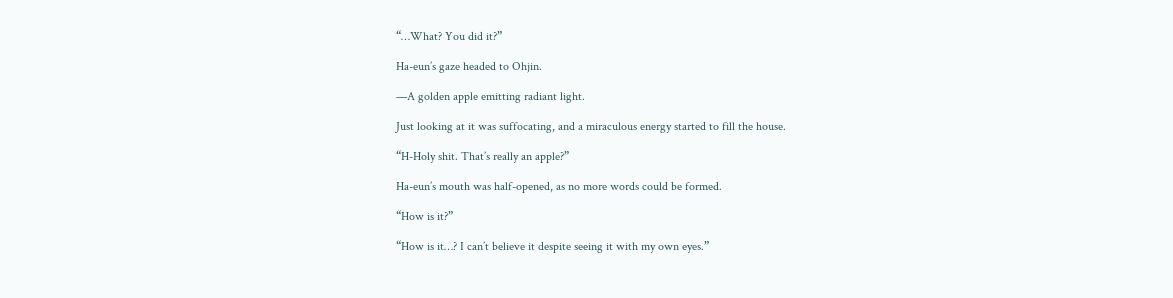“…What? You did it?”

Ha-eun’s gaze headed to Ohjin.

—A golden apple emitting radiant light.

Just looking at it was suffocating, and a miraculous energy started to fill the house.

“H-Holy shit. That’s really an apple?”

Ha-eun’s mouth was half-opened, as no more words could be formed.

“How is it?”

“How is it…? I can’t believe it despite seeing it with my own eyes.”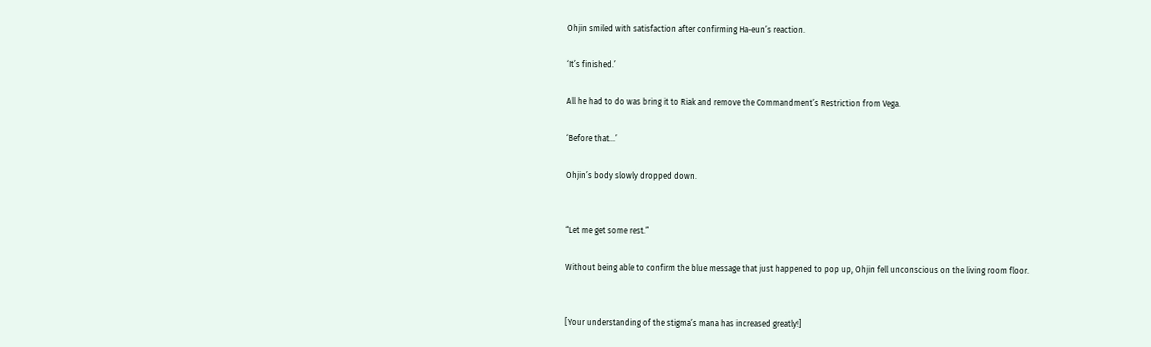Ohjin smiled with satisfaction after confirming Ha-eun’s reaction.

‘It’s finished.’

All he had to do was bring it to Riak and remove the Commandment’s Restriction from Vega.

‘Before that…’

Ohjin’s body slowly dropped down.


“Let me get some rest.”

Without being able to confirm the blue message that just happened to pop up, Ohjin fell unconscious on the living room floor.


[Your understanding of the stigma’s mana has increased greatly!]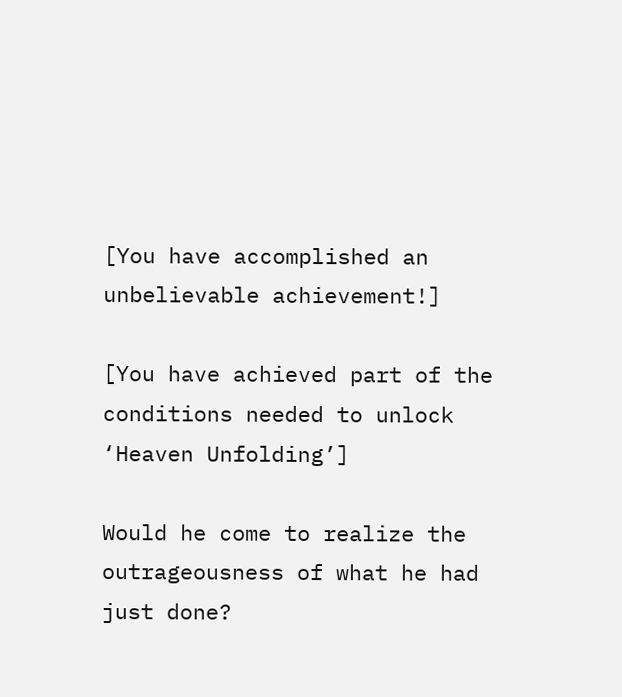[You have accomplished an unbelievable achievement!]

[You have achieved part of the conditions needed to unlock ‘Heaven Unfolding’]

Would he come to realize the outrageousness of what he had just done?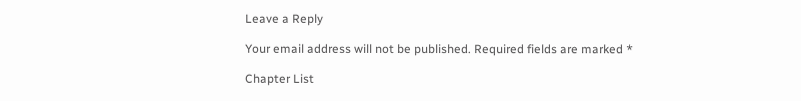Leave a Reply

Your email address will not be published. Required fields are marked *

Chapter List